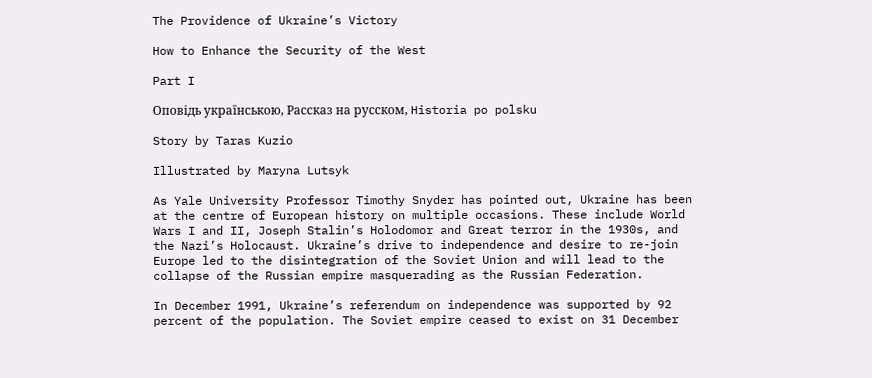The Providence of Ukraine’s Victory

How to Enhance the Security of the West

Part I

Оповідь українською, Рассказ на русском, Historia po polsku

Story by Taras Kuzio

Illustrated by Maryna Lutsyk

As Yale University Professor Timothy Snyder has pointed out, Ukraine has been at the centre of European history on multiple occasions. These include World Wars I and II, Joseph Stalin’s Holodomor and Great terror in the 1930s, and the Nazi’s Holocaust. Ukraine’s drive to independence and desire to re-join Europe led to the disintegration of the Soviet Union and will lead to the collapse of the Russian empire masquerading as the Russian Federation.

In December 1991, Ukraine’s referendum on independence was supported by 92 percent of the population. The Soviet empire ceased to exist on 31 December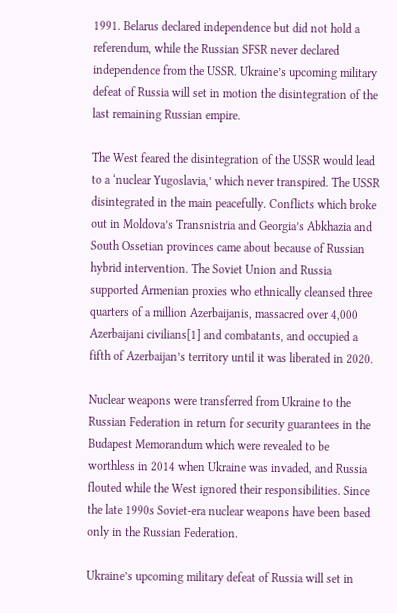1991. Belarus declared independence but did not hold a referendum, while the Russian SFSR never declared independence from the USSR. Ukraine’s upcoming military defeat of Russia will set in motion the disintegration of the last remaining Russian empire.

The West feared the disintegration of the USSR would lead to a ‘nuclear Yugoslavia,’ which never transpired. The USSR disintegrated in the main peacefully. Conflicts which broke out in Moldova’s Transnistria and Georgia’s Abkhazia and South Ossetian provinces came about because of Russian hybrid intervention. The Soviet Union and Russia supported Armenian proxies who ethnically cleansed three quarters of a million Azerbaijanis, massacred over 4,000 Azerbaijani civilians[1] and combatants, and occupied a fifth of Azerbaijan’s territory until it was liberated in 2020.

Nuclear weapons were transferred from Ukraine to the Russian Federation in return for security guarantees in the Budapest Memorandum which were revealed to be worthless in 2014 when Ukraine was invaded, and Russia flouted while the West ignored their responsibilities. Since the late 1990s Soviet-era nuclear weapons have been based only in the Russian Federation.

Ukraine’s upcoming military defeat of Russia will set in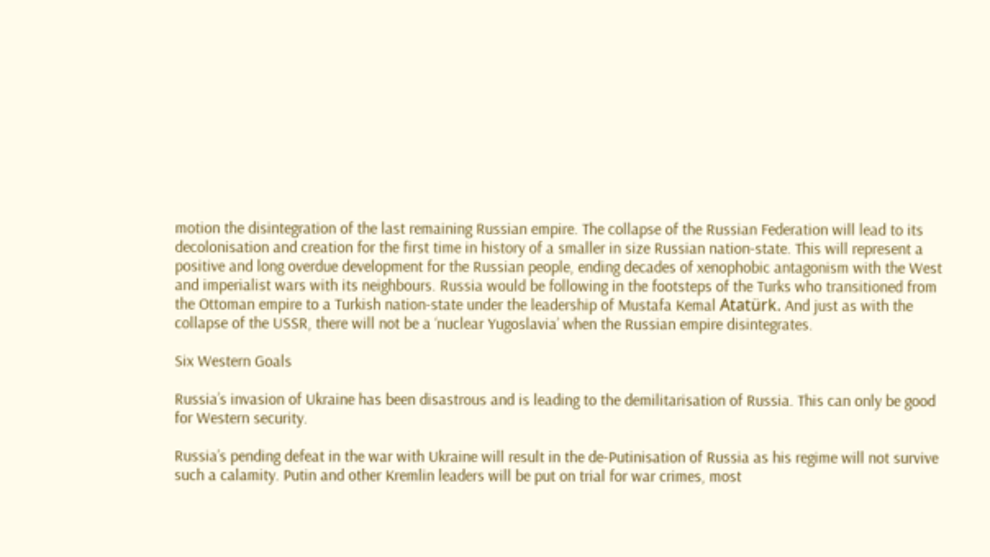motion the disintegration of the last remaining Russian empire. The collapse of the Russian Federation will lead to its decolonisation and creation for the first time in history of a smaller in size Russian nation-state. This will represent a positive and long overdue development for the Russian people, ending decades of xenophobic antagonism with the West and imperialist wars with its neighbours. Russia would be following in the footsteps of the Turks who transitioned from the Ottoman empire to a Turkish nation-state under the leadership of Mustafa Kemal Atatürk. And just as with the collapse of the USSR, there will not be a ‘nuclear Yugoslavia’ when the Russian empire disintegrates.

Six Western Goals

Russia’s invasion of Ukraine has been disastrous and is leading to the demilitarisation of Russia. This can only be good for Western security.

Russia’s pending defeat in the war with Ukraine will result in the de-Putinisation of Russia as his regime will not survive such a calamity. Putin and other Kremlin leaders will be put on trial for war crimes, most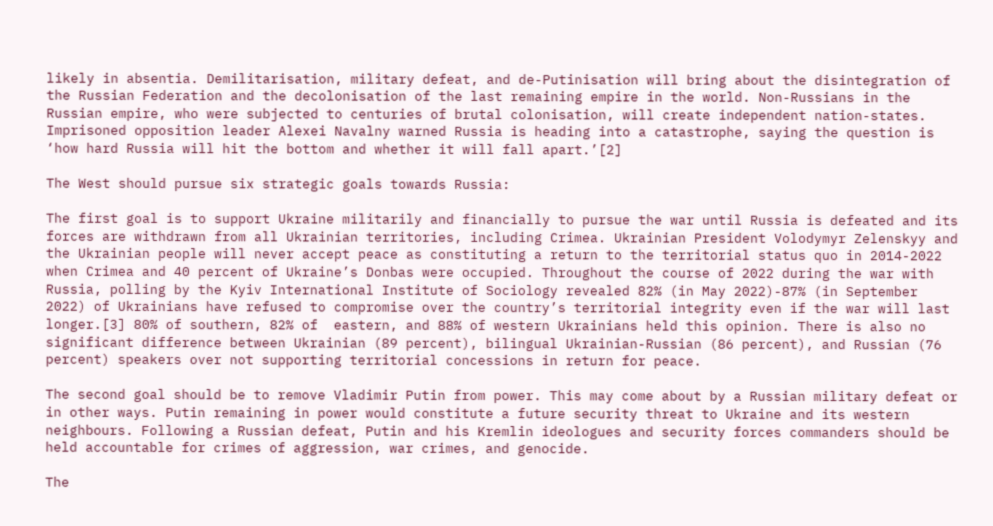likely in absentia. Demilitarisation, military defeat, and de-Putinisation will bring about the disintegration of the Russian Federation and the decolonisation of the last remaining empire in the world. Non-Russians in the Russian empire, who were subjected to centuries of brutal colonisation, will create independent nation-states. Imprisoned opposition leader Alexei Navalny warned Russia is heading into a catastrophe, saying the question is ‘how hard Russia will hit the bottom and whether it will fall apart.’[2]

The West should pursue six strategic goals towards Russia:

The first goal is to support Ukraine militarily and financially to pursue the war until Russia is defeated and its forces are withdrawn from all Ukrainian territories, including Crimea. Ukrainian President Volodymyr Zelenskyy and the Ukrainian people will never accept peace as constituting a return to the territorial status quo in 2014-2022 when Crimea and 40 percent of Ukraine’s Donbas were occupied. Throughout the course of 2022 during the war with Russia, polling by the Kyiv International Institute of Sociology revealed 82% (in May 2022)-87% (in September 2022) of Ukrainians have refused to compromise over the country’s territorial integrity even if the war will last longer.[3] 80% of southern, 82% of  eastern, and 88% of western Ukrainians held this opinion. There is also no significant difference between Ukrainian (89 percent), bilingual Ukrainian-Russian (86 percent), and Russian (76 percent) speakers over not supporting territorial concessions in return for peace.

The second goal should be to remove Vladimir Putin from power. This may come about by a Russian military defeat or in other ways. Putin remaining in power would constitute a future security threat to Ukraine and its western neighbours. Following a Russian defeat, Putin and his Kremlin ideologues and security forces commanders should be held accountable for crimes of aggression, war crimes, and genocide.

The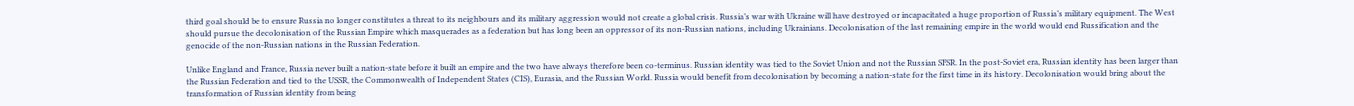third goal should be to ensure Russia no longer constitutes a threat to its neighbours and its military aggression would not create a global crisis. Russia’s war with Ukraine will have destroyed or incapacitated a huge proportion of Russia’s military equipment. The West should pursue the decolonisation of the Russian Empire which masquerades as a federation but has long been an oppressor of its non-Russian nations, including Ukrainians. Decolonisation of the last remaining empire in the world would end Russification and the genocide of the non-Russian nations in the Russian Federation.

Unlike England and France, Russia never built a nation-state before it built an empire and the two have always therefore been co-terminus. Russian identity was tied to the Soviet Union and not the Russian SFSR. In the post-Soviet era, Russian identity has been larger than the Russian Federation and tied to the USSR, the Commonwealth of Independent States (CIS), Eurasia, and the Russian World. Russia would benefit from decolonisation by becoming a nation-state for the first time in its history. Decolonisation would bring about the transformation of Russian identity from being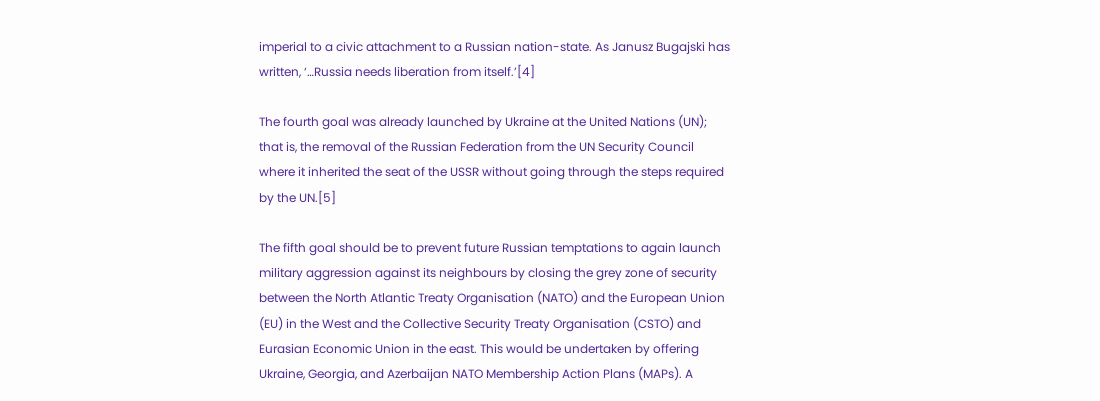imperial to a civic attachment to a Russian nation-state. As Janusz Bugajski has written, ‘…Russia needs liberation from itself.’[4]

The fourth goal was already launched by Ukraine at the United Nations (UN); that is, the removal of the Russian Federation from the UN Security Council where it inherited the seat of the USSR without going through the steps required by the UN.[5]

The fifth goal should be to prevent future Russian temptations to again launch military aggression against its neighbours by closing the grey zone of security between the North Atlantic Treaty Organisation (NATO) and the European Union (EU) in the West and the Collective Security Treaty Organisation (CSTO) and Eurasian Economic Union in the east. This would be undertaken by offering Ukraine, Georgia, and Azerbaijan NATO Membership Action Plans (MAPs). A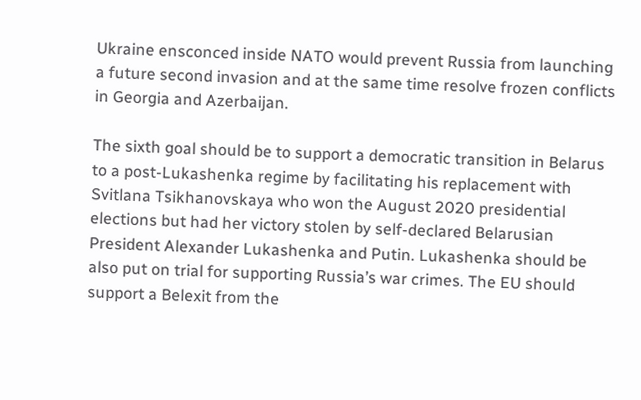Ukraine ensconced inside NATO would prevent Russia from launching a future second invasion and at the same time resolve frozen conflicts in Georgia and Azerbaijan.

The sixth goal should be to support a democratic transition in Belarus to a post-Lukashenka regime by facilitating his replacement with Svitlana Tsikhanovskaya who won the August 2020 presidential elections but had her victory stolen by self-declared Belarusian President Alexander Lukashenka and Putin. Lukashenka should be also put on trial for supporting Russia’s war crimes. The EU should support a Belexit from the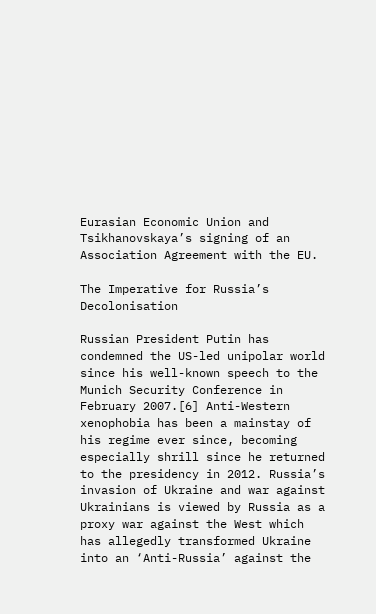Eurasian Economic Union and Tsikhanovskaya’s signing of an Association Agreement with the EU.

The Imperative for Russia’s Decolonisation

Russian President Putin has condemned the US-led unipolar world since his well-known speech to the Munich Security Conference in February 2007.[6] Anti-Western xenophobia has been a mainstay of his regime ever since, becoming especially shrill since he returned to the presidency in 2012. Russia’s invasion of Ukraine and war against Ukrainians is viewed by Russia as a proxy war against the West which has allegedly transformed Ukraine into an ‘Anti-Russia’ against the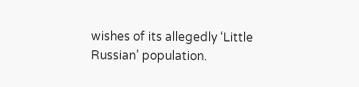wishes of its allegedly ‘Little Russian’ population.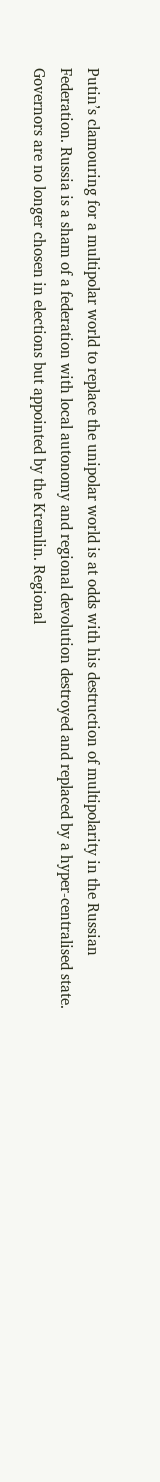Putin’s clamouring for a multipolar world to replace the unipolar world is at odds with his destruction of multipolarity in the Russian Federation. Russia is a sham of a federation with local autonomy and regional devolution destroyed and replaced by a hyper-centralised state. Governors are no longer chosen in elections but appointed by the Kremlin. Regional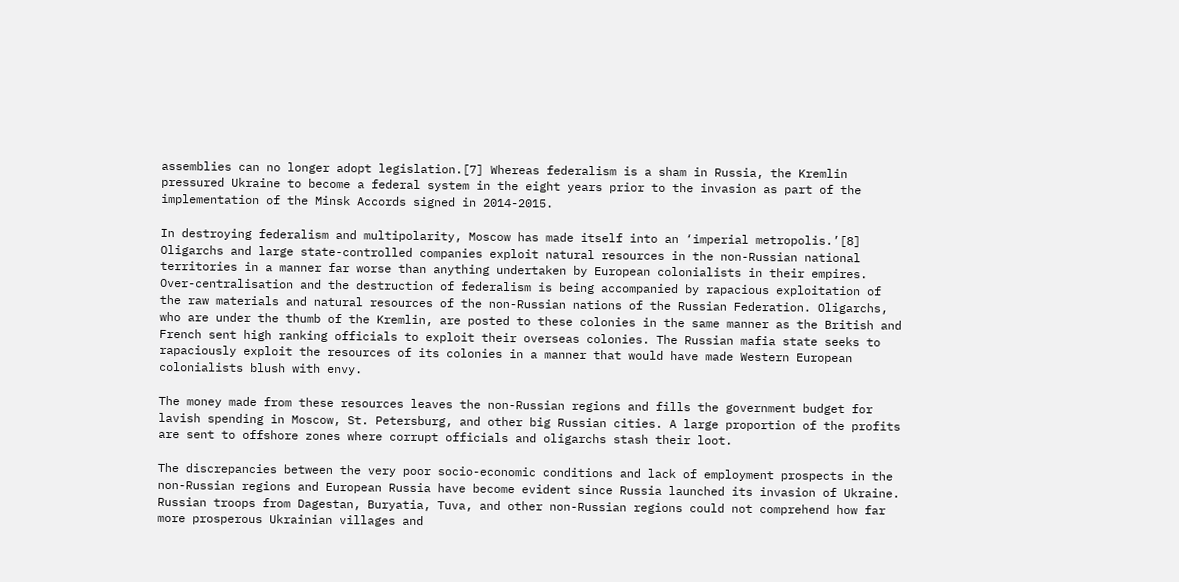assemblies can no longer adopt legislation.[7] Whereas federalism is a sham in Russia, the Kremlin pressured Ukraine to become a federal system in the eight years prior to the invasion as part of the implementation of the Minsk Accords signed in 2014-2015.

In destroying federalism and multipolarity, Moscow has made itself into an ‘imperial metropolis.’[8] Oligarchs and large state-controlled companies exploit natural resources in the non-Russian national territories in a manner far worse than anything undertaken by European colonialists in their empires. Over-centralisation and the destruction of federalism is being accompanied by rapacious exploitation of the raw materials and natural resources of the non-Russian nations of the Russian Federation. Oligarchs, who are under the thumb of the Kremlin, are posted to these colonies in the same manner as the British and French sent high ranking officials to exploit their overseas colonies. The Russian mafia state seeks to rapaciously exploit the resources of its colonies in a manner that would have made Western European colonialists blush with envy.

The money made from these resources leaves the non-Russian regions and fills the government budget for lavish spending in Moscow, St. Petersburg, and other big Russian cities. A large proportion of the profits are sent to offshore zones where corrupt officials and oligarchs stash their loot.

The discrepancies between the very poor socio-economic conditions and lack of employment prospects in the non-Russian regions and European Russia have become evident since Russia launched its invasion of Ukraine. Russian troops from Dagestan, Buryatia, Tuva, and other non-Russian regions could not comprehend how far more prosperous Ukrainian villages and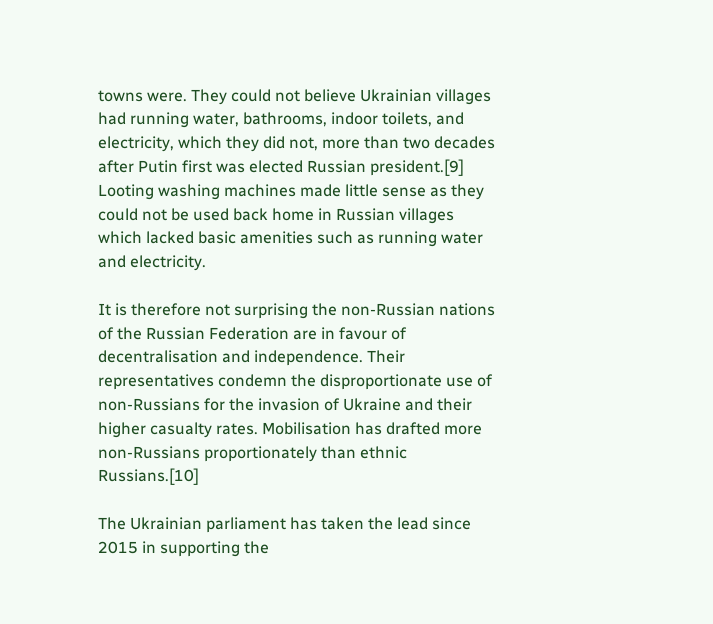towns were. They could not believe Ukrainian villages had running water, bathrooms, indoor toilets, and electricity, which they did not, more than two decades after Putin first was elected Russian president.[9] Looting washing machines made little sense as they could not be used back home in Russian villages which lacked basic amenities such as running water and electricity.

It is therefore not surprising the non-Russian nations of the Russian Federation are in favour of decentralisation and independence. Their representatives condemn the disproportionate use of non-Russians for the invasion of Ukraine and their higher casualty rates. Mobilisation has drafted more non-Russians proportionately than ethnic Russians.[10]

The Ukrainian parliament has taken the lead since 2015 in supporting the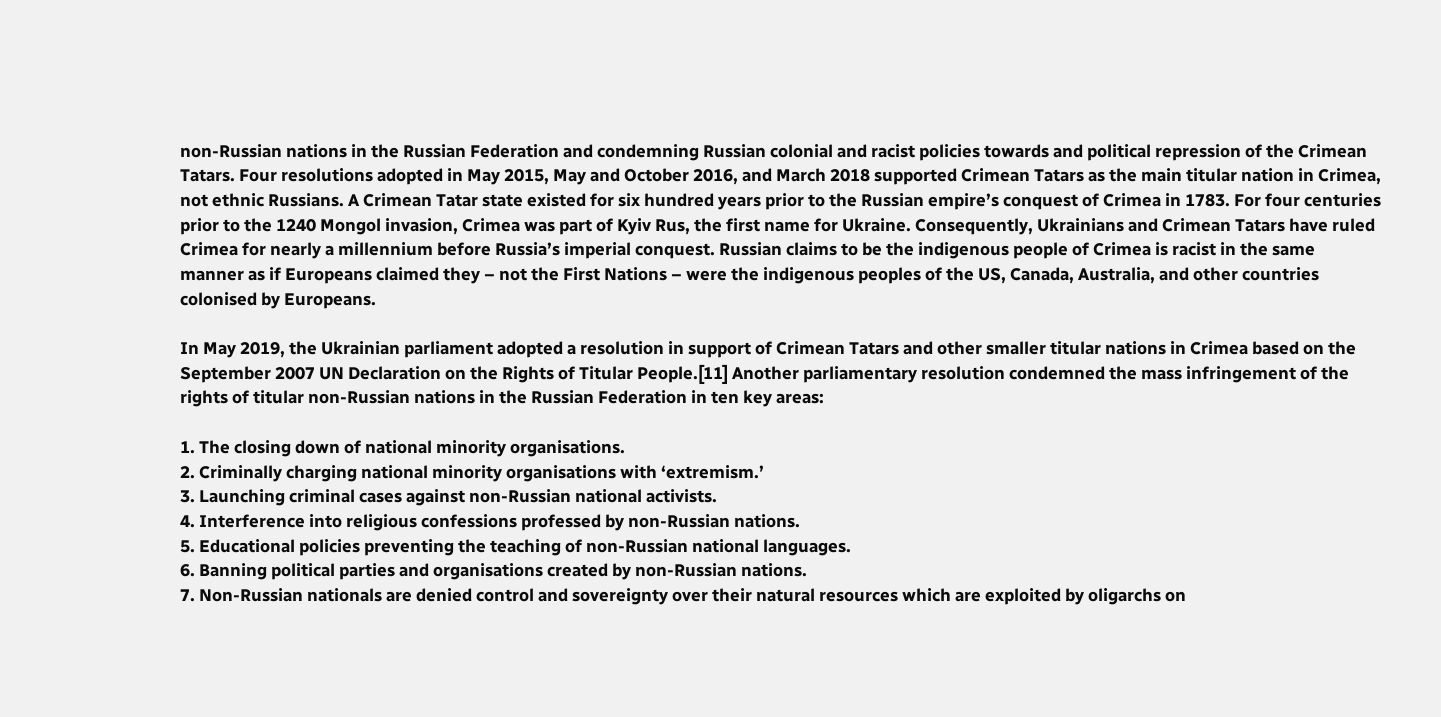non-Russian nations in the Russian Federation and condemning Russian colonial and racist policies towards and political repression of the Crimean Tatars. Four resolutions adopted in May 2015, May and October 2016, and March 2018 supported Crimean Tatars as the main titular nation in Crimea, not ethnic Russians. A Crimean Tatar state existed for six hundred years prior to the Russian empire’s conquest of Crimea in 1783. For four centuries prior to the 1240 Mongol invasion, Crimea was part of Kyiv Rus, the first name for Ukraine. Consequently, Ukrainians and Crimean Tatars have ruled Crimea for nearly a millennium before Russia’s imperial conquest. Russian claims to be the indigenous people of Crimea is racist in the same manner as if Europeans claimed they – not the First Nations – were the indigenous peoples of the US, Canada, Australia, and other countries colonised by Europeans.

In May 2019, the Ukrainian parliament adopted a resolution in support of Crimean Tatars and other smaller titular nations in Crimea based on the September 2007 UN Declaration on the Rights of Titular People.[11] Another parliamentary resolution condemned the mass infringement of the rights of titular non-Russian nations in the Russian Federation in ten key areas:

1. The closing down of national minority organisations.
2. Criminally charging national minority organisations with ‘extremism.’
3. Launching criminal cases against non-Russian national activists.
4. Interference into religious confessions professed by non-Russian nations.
5. Educational policies preventing the teaching of non-Russian national languages.
6. Banning political parties and organisations created by non-Russian nations.
7. Non-Russian nationals are denied control and sovereignty over their natural resources which are exploited by oligarchs on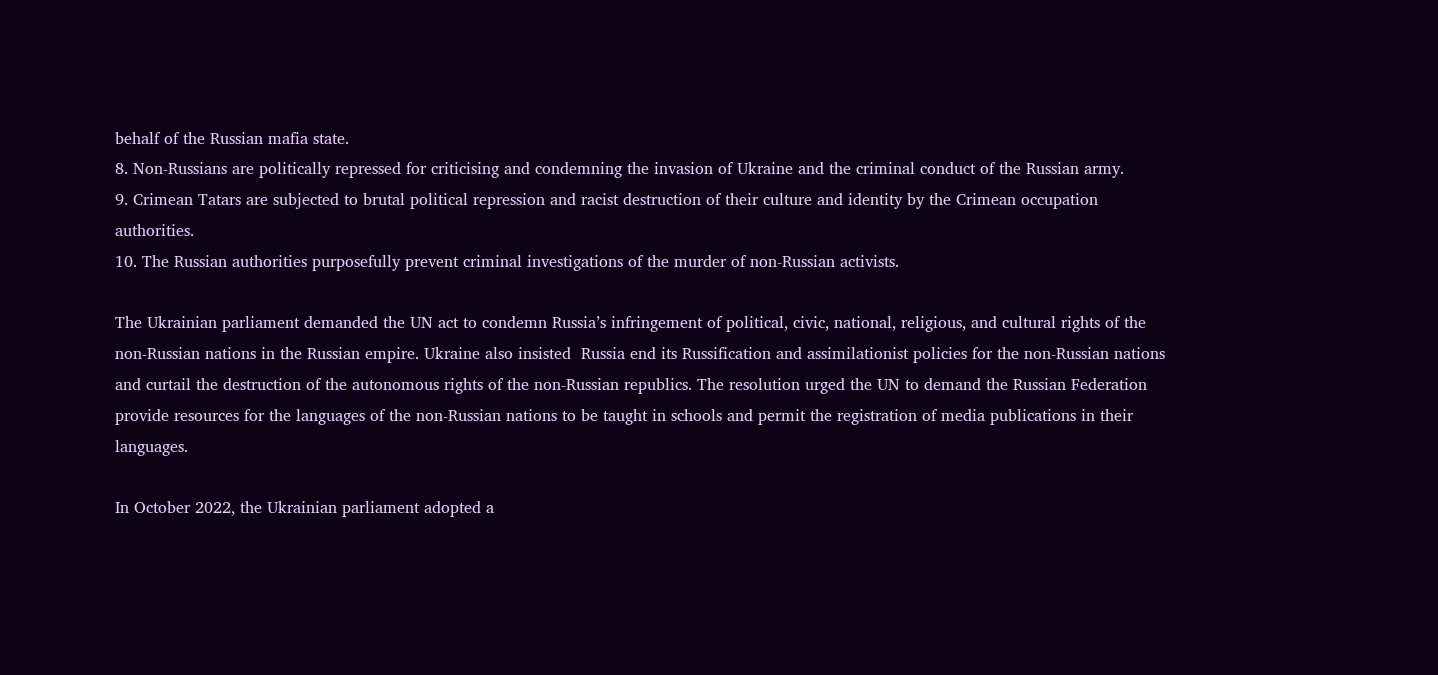behalf of the Russian mafia state.
8. Non-Russians are politically repressed for criticising and condemning the invasion of Ukraine and the criminal conduct of the Russian army.
9. Crimean Tatars are subjected to brutal political repression and racist destruction of their culture and identity by the Crimean occupation authorities.
10. The Russian authorities purposefully prevent criminal investigations of the murder of non-Russian activists.

The Ukrainian parliament demanded the UN act to condemn Russia’s infringement of political, civic, national, religious, and cultural rights of the non-Russian nations in the Russian empire. Ukraine also insisted  Russia end its Russification and assimilationist policies for the non-Russian nations and curtail the destruction of the autonomous rights of the non-Russian republics. The resolution urged the UN to demand the Russian Federation provide resources for the languages of the non-Russian nations to be taught in schools and permit the registration of media publications in their languages.

In October 2022, the Ukrainian parliament adopted a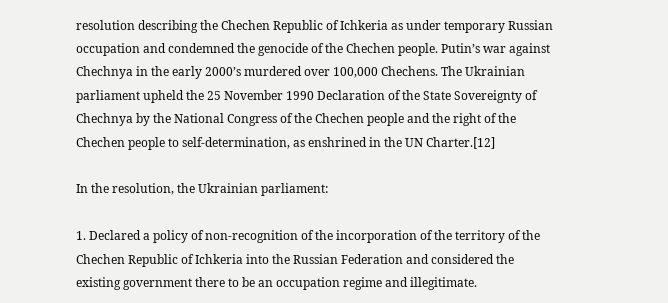resolution describing the Chechen Republic of Ichkeria as under temporary Russian occupation and condemned the genocide of the Chechen people. Putin’s war against Chechnya in the early 2000’s murdered over 100,000 Chechens. The Ukrainian parliament upheld the 25 November 1990 Declaration of the State Sovereignty of Chechnya by the National Congress of the Chechen people and the right of the Chechen people to self-determination, as enshrined in the UN Charter.[12]

In the resolution, the Ukrainian parliament:

1. Declared a policy of non-recognition of the incorporation of the territory of the Chechen Republic of Ichkeria into the Russian Federation and considered the existing government there to be an occupation regime and illegitimate.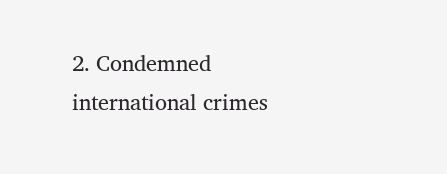2. Condemned international crimes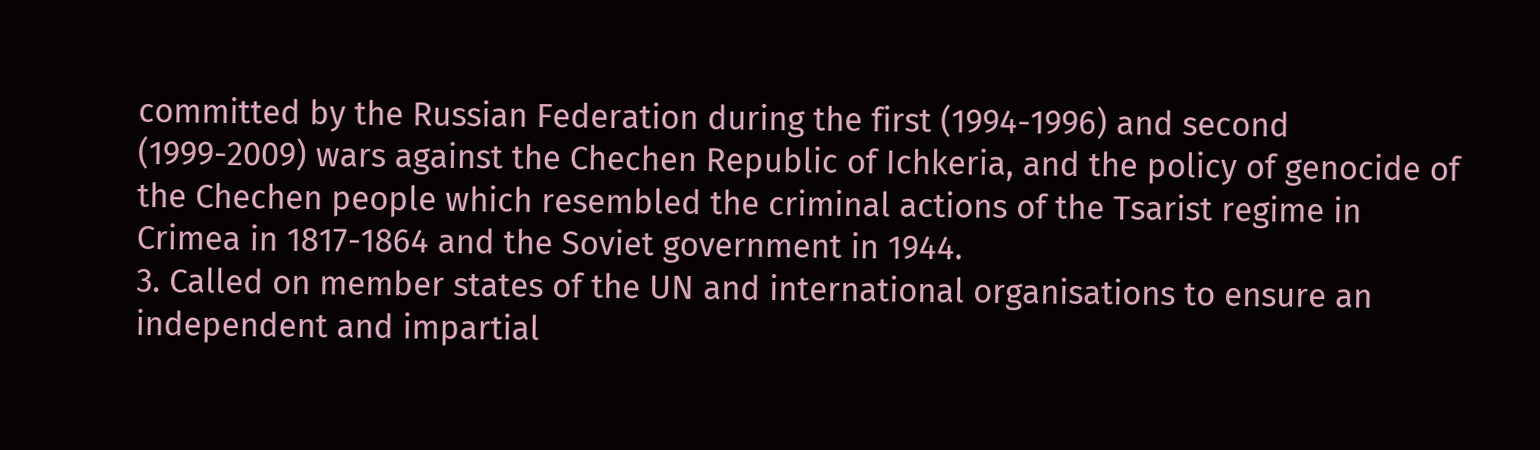committed by the Russian Federation during the first (1994-1996) and second (1999-2009) wars against the Chechen Republic of Ichkeria, and the policy of genocide of the Chechen people which resembled the criminal actions of the Tsarist regime in Crimea in 1817-1864 and the Soviet government in 1944.
3. Called on member states of the UN and international organisations to ensure an independent and impartial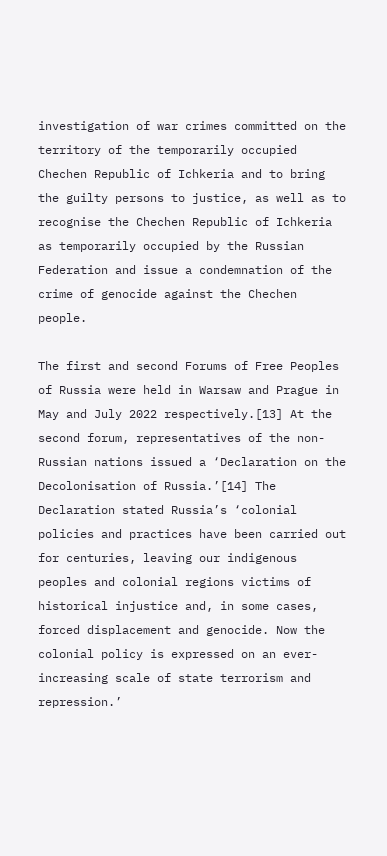investigation of war crimes committed on the territory of the temporarily occupied Chechen Republic of Ichkeria and to bring the guilty persons to justice, as well as to recognise the Chechen Republic of Ichkeria as temporarily occupied by the Russian Federation and issue a condemnation of the crime of genocide against the Chechen people.

The first and second Forums of Free Peoples of Russia were held in Warsaw and Prague in May and July 2022 respectively.[13] At the second forum, representatives of the non-Russian nations issued a ‘Declaration on the Decolonisation of Russia.’[14] The Declaration stated Russia’s ‘colonial policies and practices have been carried out for centuries, leaving our indigenous peoples and colonial regions victims of historical injustice and, in some cases, forced displacement and genocide. Now the colonial policy is expressed on an ever-increasing scale of state terrorism and repression.’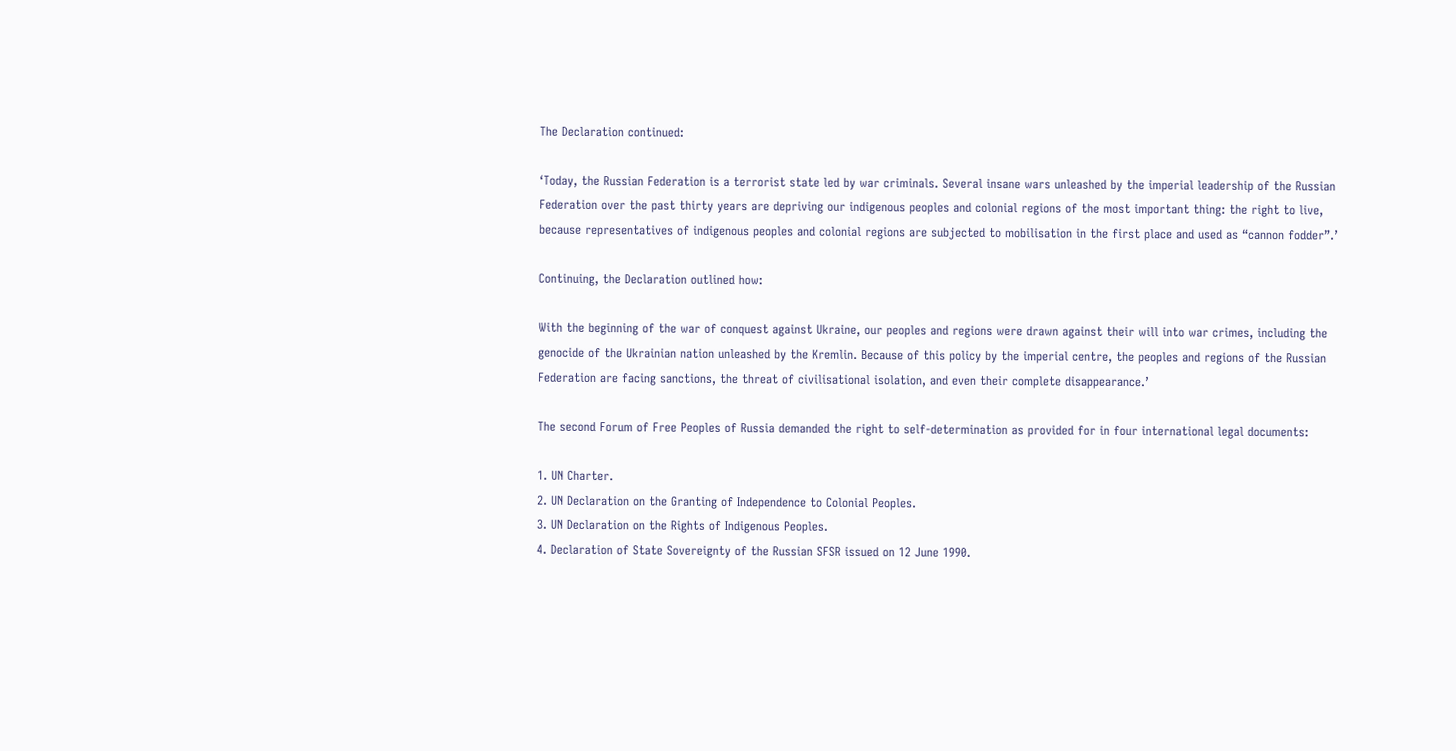The Declaration continued:

‘Today, the Russian Federation is a terrorist state led by war criminals. Several insane wars unleashed by the imperial leadership of the Russian Federation over the past thirty years are depriving our indigenous peoples and colonial regions of the most important thing: the right to live, because representatives of indigenous peoples and colonial regions are subjected to mobilisation in the first place and used as “cannon fodder”.’

Continuing, the Declaration outlined how:

With the beginning of the war of conquest against Ukraine, our peoples and regions were drawn against their will into war crimes, including the genocide of the Ukrainian nation unleashed by the Kremlin. Because of this policy by the imperial centre, the peoples and regions of the Russian Federation are facing sanctions, the threat of civilisational isolation, and even their complete disappearance.’

The second Forum of Free Peoples of Russia demanded the right to self-determination as provided for in four international legal documents:

1. UN Charter.
2. UN Declaration on the Granting of Independence to Colonial Peoples.
3. UN Declaration on the Rights of Indigenous Peoples.
4. Declaration of State Sovereignty of the Russian SFSR issued on 12 June 1990.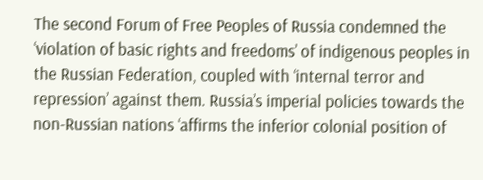The second Forum of Free Peoples of Russia condemned the ‘violation of basic rights and freedoms’ of indigenous peoples in the Russian Federation, coupled with ‘internal terror and repression’ against them. Russia’s imperial policies towards the non-Russian nations ‘affirms the inferior colonial position of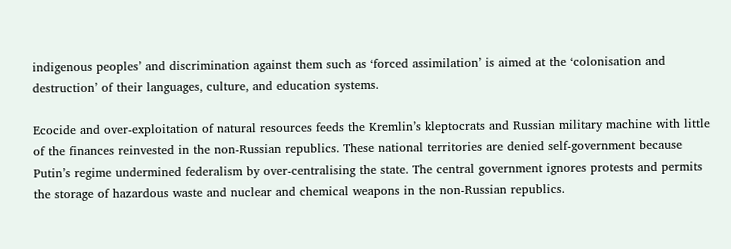indigenous peoples’ and discrimination against them such as ‘forced assimilation’ is aimed at the ‘colonisation and destruction’ of their languages, culture, and education systems.

Ecocide and over-exploitation of natural resources feeds the Kremlin’s kleptocrats and Russian military machine with little of the finances reinvested in the non-Russian republics. These national territories are denied self-government because Putin’s regime undermined federalism by over-centralising the state. The central government ignores protests and permits the storage of hazardous waste and nuclear and chemical weapons in the non-Russian republics.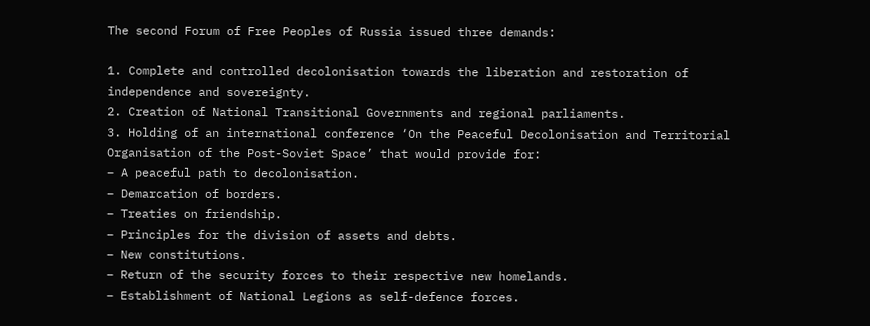The second Forum of Free Peoples of Russia issued three demands:

1. Complete and controlled decolonisation towards the liberation and restoration of independence and sovereignty.
2. Creation of National Transitional Governments and regional parliaments.
3. Holding of an international conference ‘On the Peaceful Decolonisation and Territorial Organisation of the Post-Soviet Space’ that would provide for:
– A peaceful path to decolonisation.
– Demarcation of borders.
– Treaties on friendship.
– Principles for the division of assets and debts.
– New constitutions.
– Return of the security forces to their respective new homelands.
– Establishment of National Legions as self-defence forces.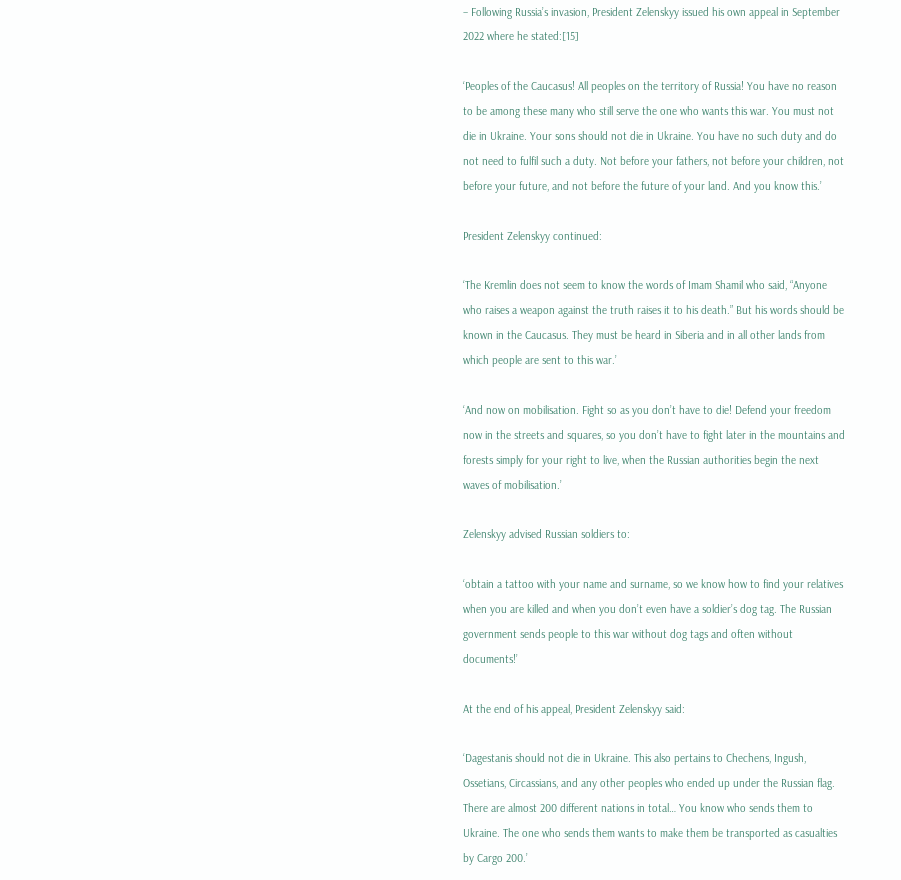– Following Russia’s invasion, President Zelenskyy issued his own appeal in September 2022 where he stated:[15]

‘Peoples of the Caucasus! All peoples on the territory of Russia! You have no reason to be among these many who still serve the one who wants this war. You must not die in Ukraine. Your sons should not die in Ukraine. You have no such duty and do not need to fulfil such a duty. Not before your fathers, not before your children, not before your future, and not before the future of your land. And you know this.’

President Zelenskyy continued:

‘The Kremlin does not seem to know the words of Imam Shamil who said, “Anyone who raises a weapon against the truth raises it to his death.” But his words should be known in the Caucasus. They must be heard in Siberia and in all other lands from which people are sent to this war.’

‘And now on mobilisation. Fight so as you don’t have to die! Defend your freedom now in the streets and squares, so you don’t have to fight later in the mountains and forests simply for your right to live, when the Russian authorities begin the next waves of mobilisation.’

Zelenskyy advised Russian soldiers to:

‘obtain a tattoo with your name and surname, so we know how to find your relatives when you are killed and when you don’t even have a soldier’s dog tag. The Russian government sends people to this war without dog tags and often without documents!’

At the end of his appeal, President Zelenskyy said:

‘Dagestanis should not die in Ukraine. This also pertains to Chechens, Ingush, Ossetians, Circassians, and any other peoples who ended up under the Russian flag. There are almost 200 different nations in total… You know who sends them to Ukraine. The one who sends them wants to make them be transported as casualties by Cargo 200.’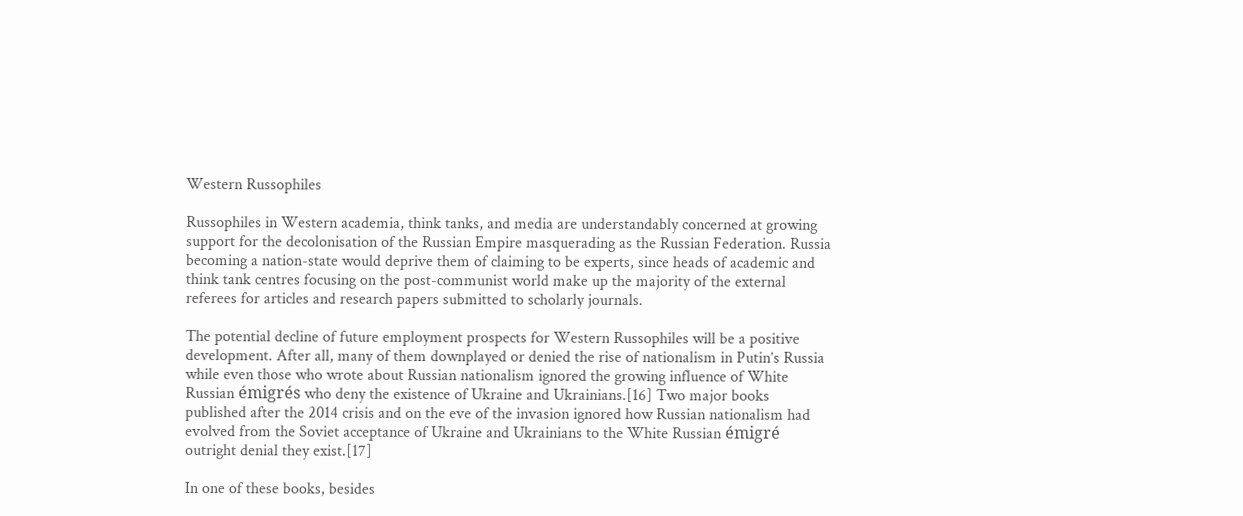Western Russophiles

Russophiles in Western academia, think tanks, and media are understandably concerned at growing support for the decolonisation of the Russian Empire masquerading as the Russian Federation. Russia becoming a nation-state would deprive them of claiming to be experts, since heads of academic and think tank centres focusing on the post-communist world make up the majority of the external referees for articles and research papers submitted to scholarly journals.

The potential decline of future employment prospects for Western Russophiles will be a positive development. After all, many of them downplayed or denied the rise of nationalism in Putin’s Russia while even those who wrote about Russian nationalism ignored the growing influence of White Russian émigrés who deny the existence of Ukraine and Ukrainians.[16] Two major books published after the 2014 crisis and on the eve of the invasion ignored how Russian nationalism had evolved from the Soviet acceptance of Ukraine and Ukrainians to the White Russian émigré outright denial they exist.[17]

In one of these books, besides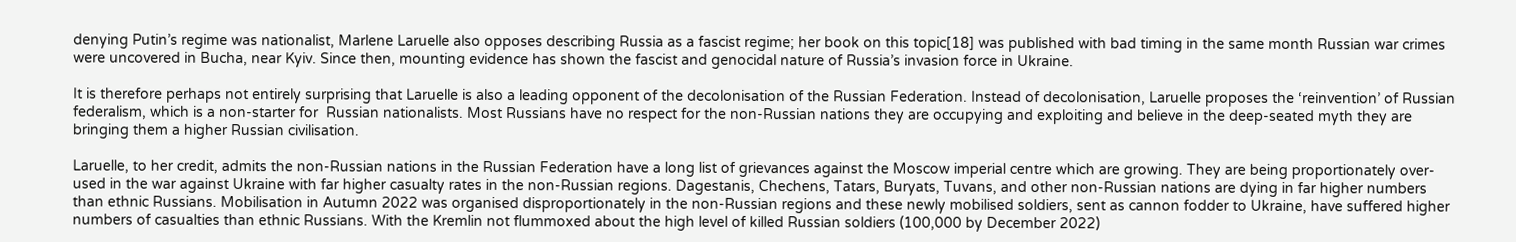denying Putin’s regime was nationalist, Marlene Laruelle also opposes describing Russia as a fascist regime; her book on this topic[18] was published with bad timing in the same month Russian war crimes were uncovered in Bucha, near Kyiv. Since then, mounting evidence has shown the fascist and genocidal nature of Russia’s invasion force in Ukraine.

It is therefore perhaps not entirely surprising that Laruelle is also a leading opponent of the decolonisation of the Russian Federation. Instead of decolonisation, Laruelle proposes the ‘reinvention’ of Russian federalism, which is a non-starter for  Russian nationalists. Most Russians have no respect for the non-Russian nations they are occupying and exploiting and believe in the deep-seated myth they are bringing them a higher Russian civilisation.

Laruelle, to her credit, admits the non-Russian nations in the Russian Federation have a long list of grievances against the Moscow imperial centre which are growing. They are being proportionately over-used in the war against Ukraine with far higher casualty rates in the non-Russian regions. Dagestanis, Chechens, Tatars, Buryats, Tuvans, and other non-Russian nations are dying in far higher numbers than ethnic Russians. Mobilisation in Autumn 2022 was organised disproportionately in the non-Russian regions and these newly mobilised soldiers, sent as cannon fodder to Ukraine, have suffered higher numbers of casualties than ethnic Russians. With the Kremlin not flummoxed about the high level of killed Russian soldiers (100,000 by December 2022)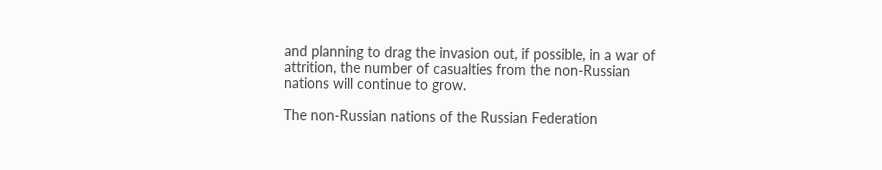and planning to drag the invasion out, if possible, in a war of attrition, the number of casualties from the non-Russian nations will continue to grow.

The non-Russian nations of the Russian Federation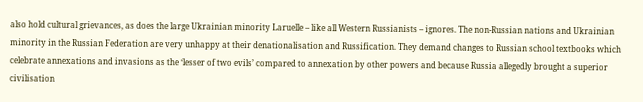also hold cultural grievances, as does the large Ukrainian minority Laruelle – like all Western Russianists – ignores. The non-Russian nations and Ukrainian minority in the Russian Federation are very unhappy at their denationalisation and Russification. They demand changes to Russian school textbooks which celebrate annexations and invasions as the ‘lesser of two evils’ compared to annexation by other powers and because Russia allegedly brought a superior civilisation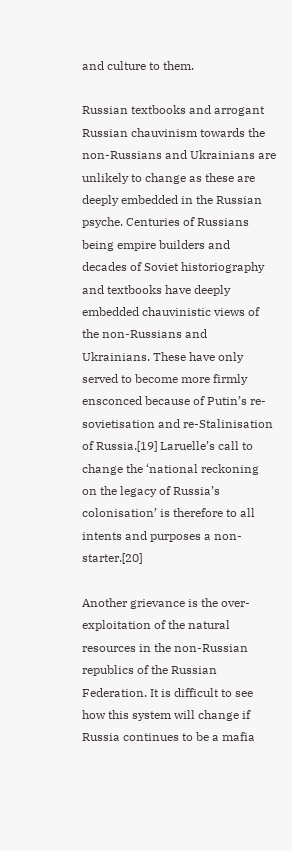and culture to them.

Russian textbooks and arrogant Russian chauvinism towards the non-Russians and Ukrainians are unlikely to change as these are deeply embedded in the Russian psyche. Centuries of Russians being empire builders and decades of Soviet historiography and textbooks have deeply embedded chauvinistic views of the non-Russians and Ukrainians. These have only served to become more firmly ensconced because of Putin’s re-sovietisation and re-Stalinisation of Russia.[19] Laruelle’s call to change the ‘national reckoning on the legacy of Russia’s colonisation’ is therefore to all intents and purposes a non-starter.[20]

Another grievance is the over-exploitation of the natural resources in the non-Russian republics of the Russian Federation. It is difficult to see how this system will change if Russia continues to be a mafia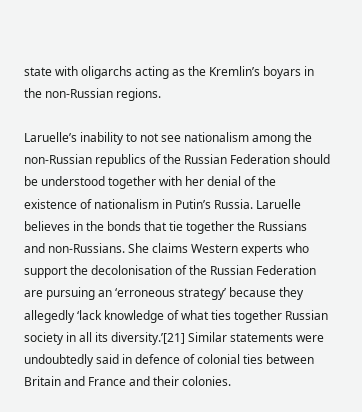state with oligarchs acting as the Kremlin’s boyars in the non-Russian regions.

Laruelle’s inability to not see nationalism among the non-Russian republics of the Russian Federation should be understood together with her denial of the existence of nationalism in Putin’s Russia. Laruelle believes in the bonds that tie together the Russians and non-Russians. She claims Western experts who support the decolonisation of the Russian Federation are pursuing an ‘erroneous strategy’ because they allegedly ‘lack knowledge of what ties together Russian society in all its diversity.’[21] Similar statements were undoubtedly said in defence of colonial ties between Britain and France and their colonies.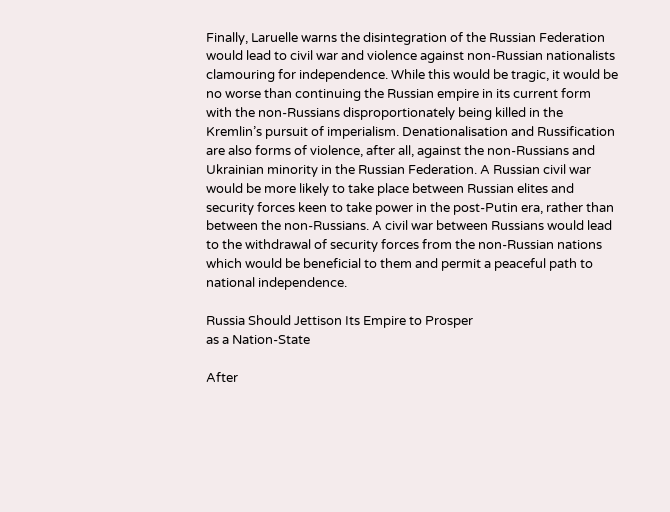Finally, Laruelle warns the disintegration of the Russian Federation would lead to civil war and violence against non-Russian nationalists clamouring for independence. While this would be tragic, it would be no worse than continuing the Russian empire in its current form with the non-Russians disproportionately being killed in the Kremlin’s pursuit of imperialism. Denationalisation and Russification are also forms of violence, after all, against the non-Russians and Ukrainian minority in the Russian Federation. A Russian civil war would be more likely to take place between Russian elites and security forces keen to take power in the post-Putin era, rather than between the non-Russians. A civil war between Russians would lead to the withdrawal of security forces from the non-Russian nations which would be beneficial to them and permit a peaceful path to national independence.

Russia Should Jettison Its Empire to Prosper
as a Nation-State

After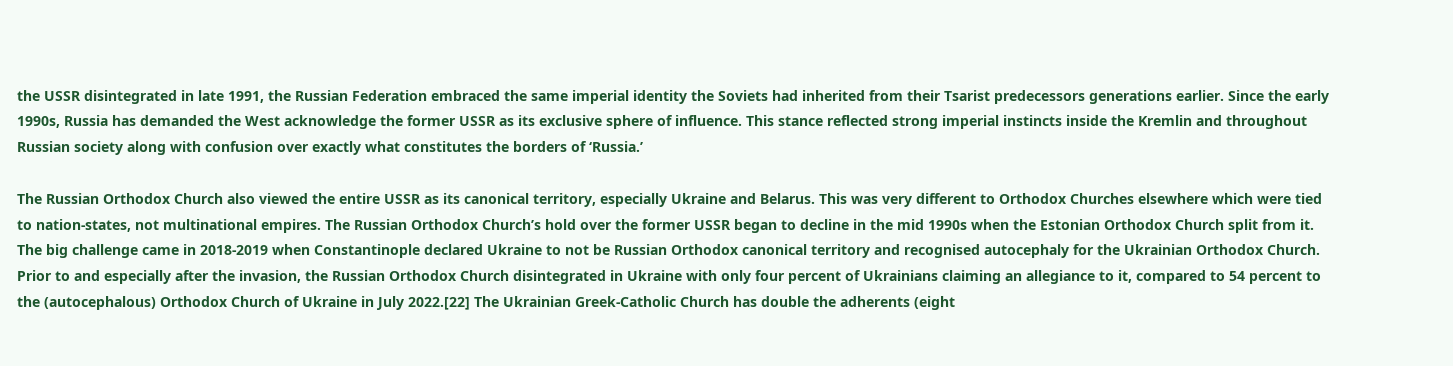the USSR disintegrated in late 1991, the Russian Federation embraced the same imperial identity the Soviets had inherited from their Tsarist predecessors generations earlier. Since the early 1990s, Russia has demanded the West acknowledge the former USSR as its exclusive sphere of influence. This stance reflected strong imperial instincts inside the Kremlin and throughout Russian society along with confusion over exactly what constitutes the borders of ‘Russia.’

The Russian Orthodox Church also viewed the entire USSR as its canonical territory, especially Ukraine and Belarus. This was very different to Orthodox Churches elsewhere which were tied to nation-states, not multinational empires. The Russian Orthodox Church’s hold over the former USSR began to decline in the mid 1990s when the Estonian Orthodox Church split from it. The big challenge came in 2018-2019 when Constantinople declared Ukraine to not be Russian Orthodox canonical territory and recognised autocephaly for the Ukrainian Orthodox Church. Prior to and especially after the invasion, the Russian Orthodox Church disintegrated in Ukraine with only four percent of Ukrainians claiming an allegiance to it, compared to 54 percent to the (autocephalous) Orthodox Church of Ukraine in July 2022.[22] The Ukrainian Greek-Catholic Church has double the adherents (eight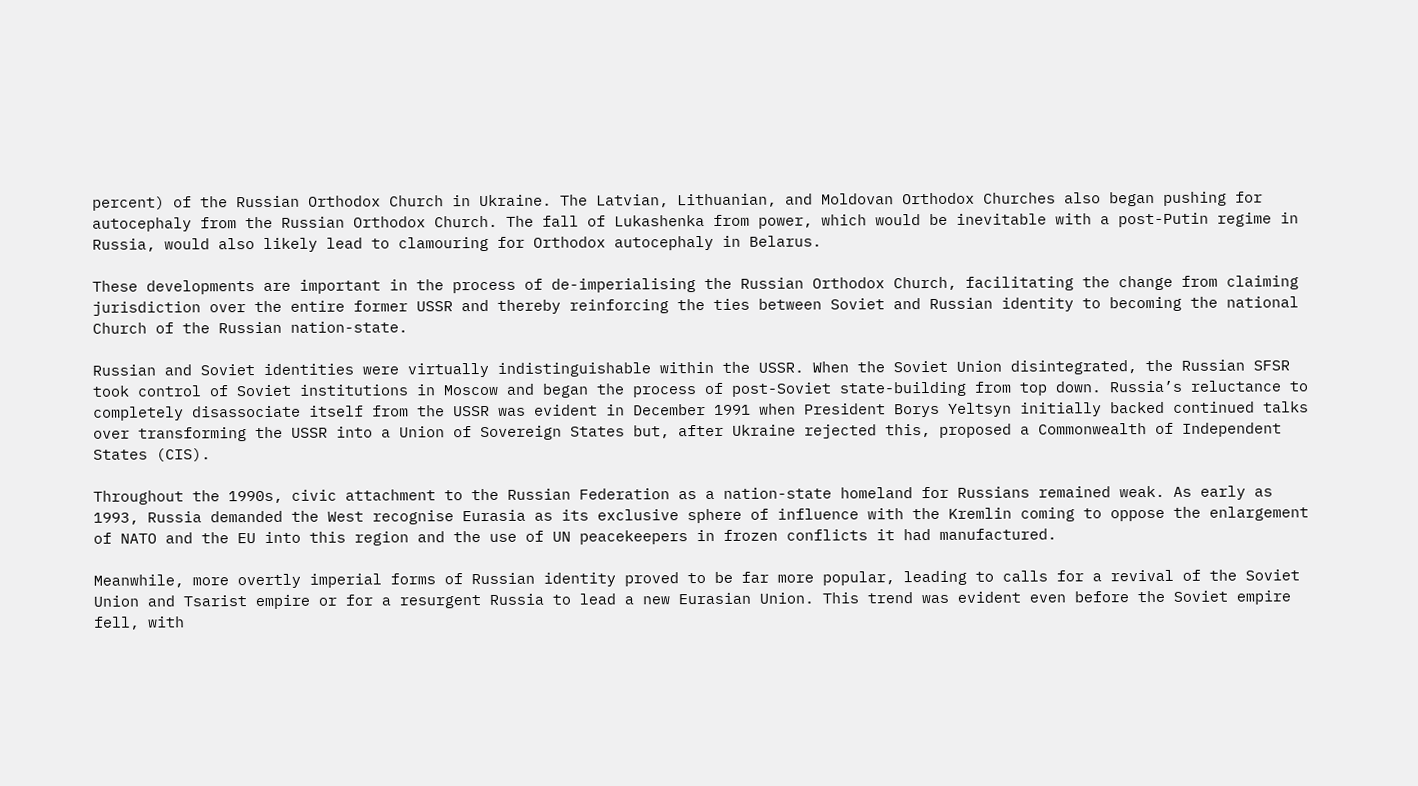percent) of the Russian Orthodox Church in Ukraine. The Latvian, Lithuanian, and Moldovan Orthodox Churches also began pushing for autocephaly from the Russian Orthodox Church. The fall of Lukashenka from power, which would be inevitable with a post-Putin regime in Russia, would also likely lead to clamouring for Orthodox autocephaly in Belarus.

These developments are important in the process of de-imperialising the Russian Orthodox Church, facilitating the change from claiming jurisdiction over the entire former USSR and thereby reinforcing the ties between Soviet and Russian identity to becoming the national Church of the Russian nation-state.

Russian and Soviet identities were virtually indistinguishable within the USSR. When the Soviet Union disintegrated, the Russian SFSR took control of Soviet institutions in Moscow and began the process of post-Soviet state-building from top down. Russia’s reluctance to completely disassociate itself from the USSR was evident in December 1991 when President Borys Yeltsyn initially backed continued talks over transforming the USSR into a Union of Sovereign States but, after Ukraine rejected this, proposed a Commonwealth of Independent States (CIS).

Throughout the 1990s, civic attachment to the Russian Federation as a nation-state homeland for Russians remained weak. As early as 1993, Russia demanded the West recognise Eurasia as its exclusive sphere of influence with the Kremlin coming to oppose the enlargement of NATO and the EU into this region and the use of UN peacekeepers in frozen conflicts it had manufactured.

Meanwhile, more overtly imperial forms of Russian identity proved to be far more popular, leading to calls for a revival of the Soviet Union and Tsarist empire or for a resurgent Russia to lead a new Eurasian Union. This trend was evident even before the Soviet empire fell, with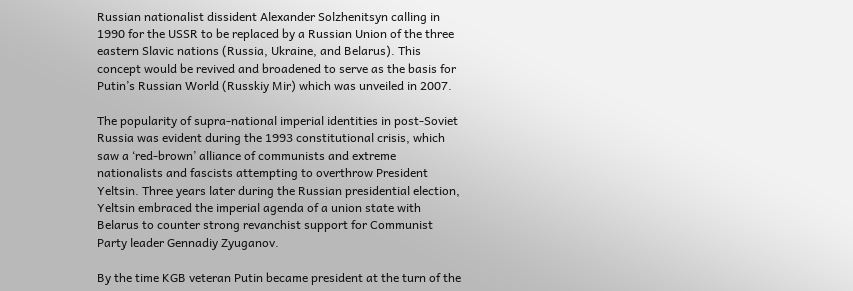Russian nationalist dissident Alexander Solzhenitsyn calling in 1990 for the USSR to be replaced by a Russian Union of the three eastern Slavic nations (Russia, Ukraine, and Belarus). This concept would be revived and broadened to serve as the basis for Putin’s Russian World (Russkiy Mir) which was unveiled in 2007.

The popularity of supra-national imperial identities in post-Soviet Russia was evident during the 1993 constitutional crisis, which saw a ‘red-brown’ alliance of communists and extreme nationalists and fascists attempting to overthrow President Yeltsin. Three years later during the Russian presidential election, Yeltsin embraced the imperial agenda of a union state with Belarus to counter strong revanchist support for Communist Party leader Gennadiy Zyuganov.

By the time KGB veteran Putin became president at the turn of the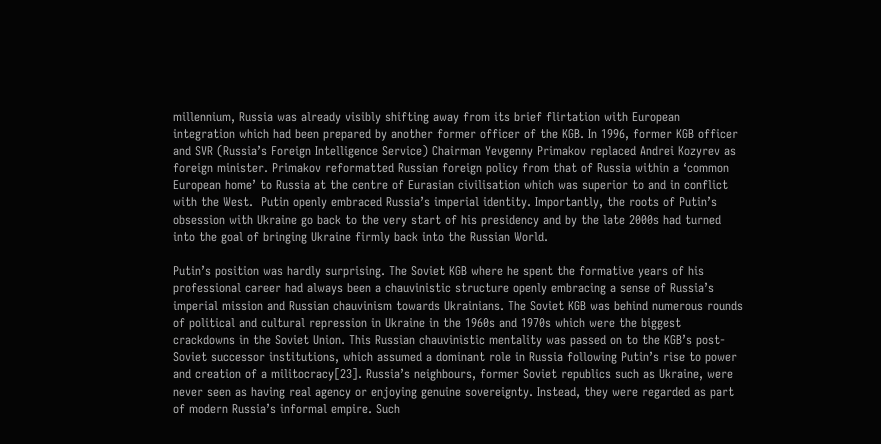millennium, Russia was already visibly shifting away from its brief flirtation with European integration which had been prepared by another former officer of the KGB. In 1996, former KGB officer and SVR (Russia’s Foreign Intelligence Service) Chairman Yevgenny Primakov replaced Andrei Kozyrev as foreign minister. Primakov reformatted Russian foreign policy from that of Russia within a ‘common European home’ to Russia at the centre of Eurasian civilisation which was superior to and in conflict with the West.  Putin openly embraced Russia’s imperial identity. Importantly, the roots of Putin’s obsession with Ukraine go back to the very start of his presidency and by the late 2000s had turned into the goal of bringing Ukraine firmly back into the Russian World.

Putin’s position was hardly surprising. The Soviet KGB where he spent the formative years of his professional career had always been a chauvinistic structure openly embracing a sense of Russia’s imperial mission and Russian chauvinism towards Ukrainians. The Soviet KGB was behind numerous rounds of political and cultural repression in Ukraine in the 1960s and 1970s which were the biggest crackdowns in the Soviet Union. This Russian chauvinistic mentality was passed on to the KGB’s post-Soviet successor institutions, which assumed a dominant role in Russia following Putin’s rise to power and creation of a militocracy[23]. Russia’s neighbours, former Soviet republics such as Ukraine, were never seen as having real agency or enjoying genuine sovereignty. Instead, they were regarded as part of modern Russia’s informal empire. Such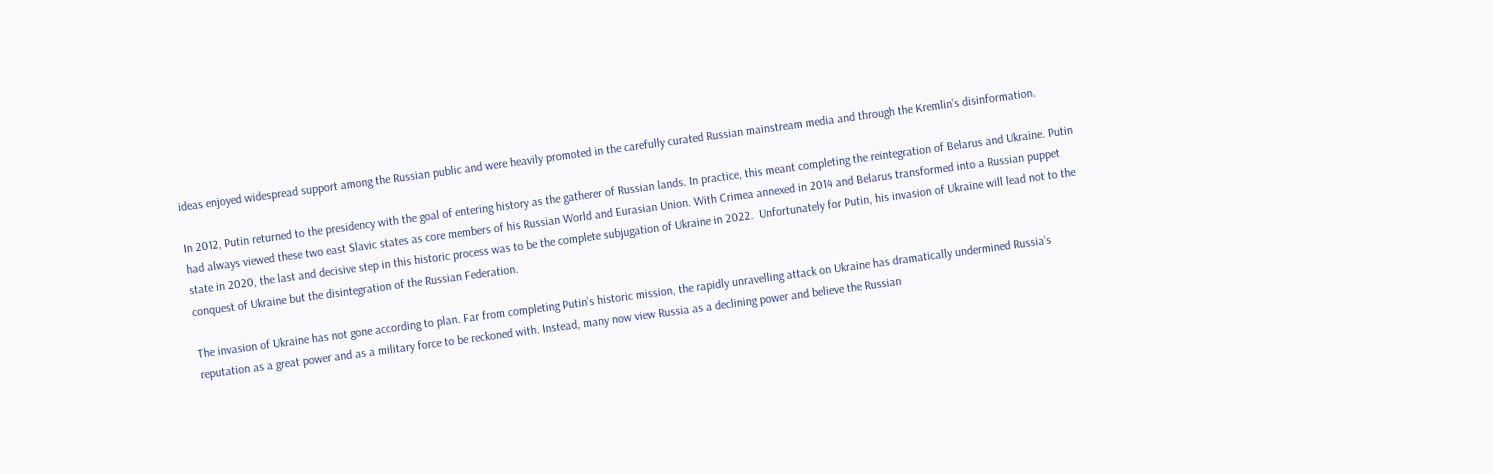ideas enjoyed widespread support among the Russian public and were heavily promoted in the carefully curated Russian mainstream media and through the Kremlin’s disinformation.

In 2012, Putin returned to the presidency with the goal of entering history as the gatherer of Russian lands. In practice, this meant completing the reintegration of Belarus and Ukraine. Putin had always viewed these two east Slavic states as core members of his Russian World and Eurasian Union. With Crimea annexed in 2014 and Belarus transformed into a Russian puppet state in 2020, the last and decisive step in this historic process was to be the complete subjugation of Ukraine in 2022.  Unfortunately for Putin, his invasion of Ukraine will lead not to the conquest of Ukraine but the disintegration of the Russian Federation.

The invasion of Ukraine has not gone according to plan. Far from completing Putin’s historic mission, the rapidly unravelling attack on Ukraine has dramatically undermined Russia’s reputation as a great power and as a military force to be reckoned with. Instead, many now view Russia as a declining power and believe the Russian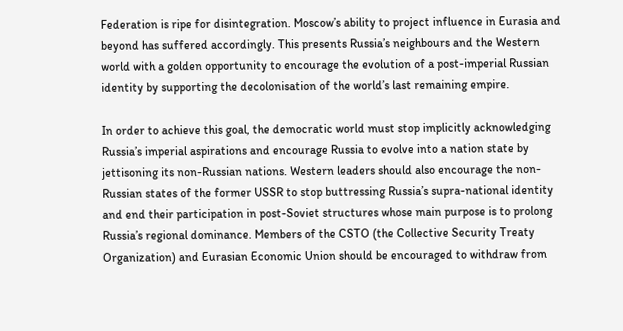Federation is ripe for disintegration. Moscow’s ability to project influence in Eurasia and beyond has suffered accordingly. This presents Russia’s neighbours and the Western world with a golden opportunity to encourage the evolution of a post-imperial Russian identity by supporting the decolonisation of the world’s last remaining empire.

In order to achieve this goal, the democratic world must stop implicitly acknowledging Russia’s imperial aspirations and encourage Russia to evolve into a nation state by jettisoning its non-Russian nations. Western leaders should also encourage the non-Russian states of the former USSR to stop buttressing Russia’s supra-national identity and end their participation in post-Soviet structures whose main purpose is to prolong Russia’s regional dominance. Members of the CSTO (the Collective Security Treaty Organization) and Eurasian Economic Union should be encouraged to withdraw from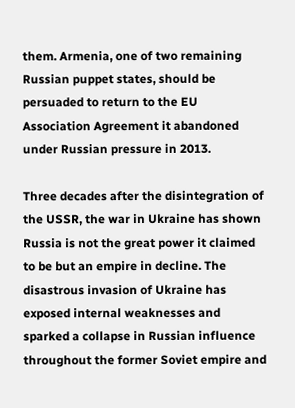them. Armenia, one of two remaining Russian puppet states, should be persuaded to return to the EU Association Agreement it abandoned under Russian pressure in 2013.

Three decades after the disintegration of the USSR, the war in Ukraine has shown Russia is not the great power it claimed to be but an empire in decline. The disastrous invasion of Ukraine has exposed internal weaknesses and sparked a collapse in Russian influence throughout the former Soviet empire and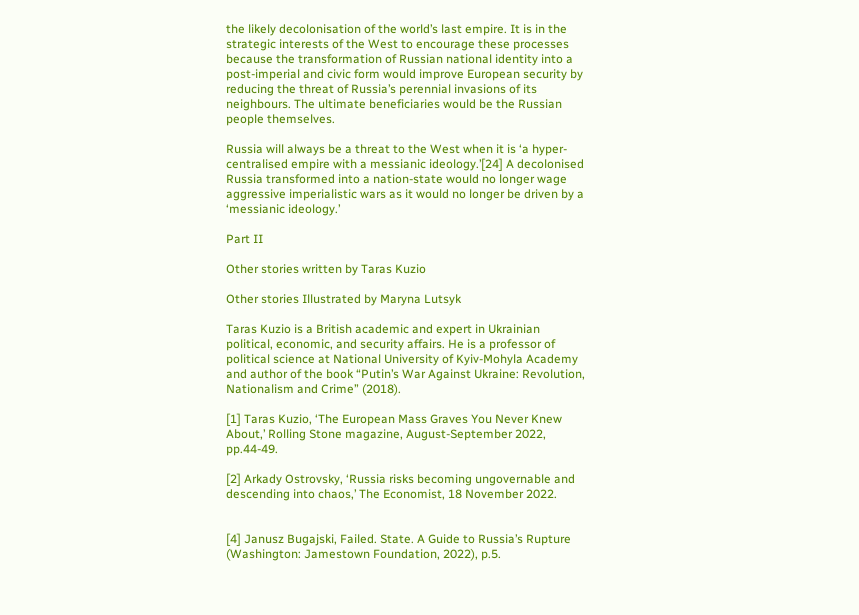the likely decolonisation of the world’s last empire. It is in the strategic interests of the West to encourage these processes because the transformation of Russian national identity into a post-imperial and civic form would improve European security by reducing the threat of Russia’s perennial invasions of its neighbours. The ultimate beneficiaries would be the Russian people themselves.

Russia will always be a threat to the West when it is ‘a hyper-centralised empire with a messianic ideology.’[24] A decolonised Russia transformed into a nation-state would no longer wage aggressive imperialistic wars as it would no longer be driven by a ‘messianic ideology.’

Part II

Other stories written by Taras Kuzio

Other stories Illustrated by Maryna Lutsyk

Taras Kuzio is a British academic and expert in Ukrainian political, economic, and security affairs. He is a professor of political science at National University of Kyiv-Mohyla Academy and author of the book “Putin’s War Against Ukraine: Revolution, Nationalism and Crime” (2018).

[1] Taras Kuzio, ‘The European Mass Graves You Never Knew About,’ Rolling Stone magazine, August-September 2022, pp.44-49.

[2] Arkady Ostrovsky, ‘Russia risks becoming ungovernable and descending into chaos,’ The Economist, 18 November 2022.


[4] Janusz Bugajski, Failed. State. A Guide to Russia’s Rupture (Washington: Jamestown Foundation, 2022), p.5.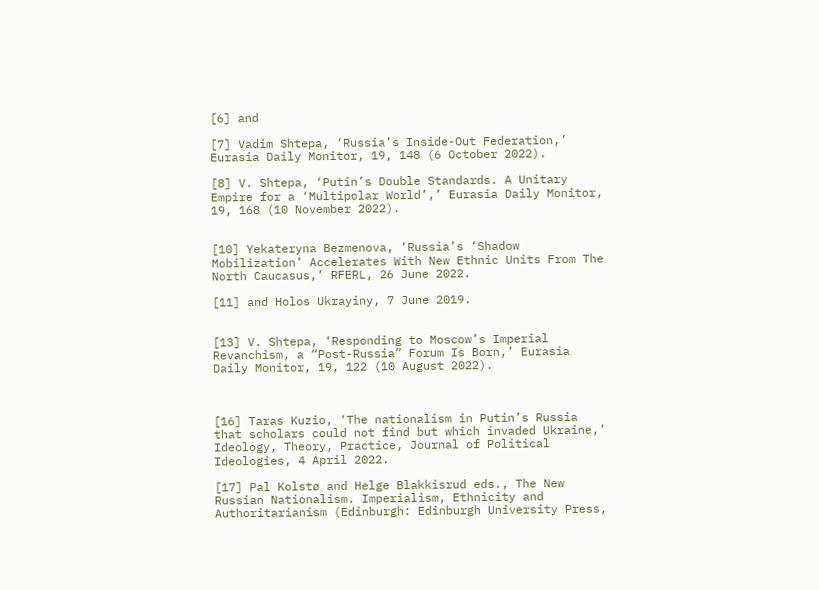[6] and

[7] Vadim Shtepa, ‘Russia’s Inside-Out Federation,’ Eurasia Daily Monitor, 19, 148 (6 October 2022).

[8] V. Shtepa, ‘Putin’s Double Standards. A Unitary Empire for a ‘Multipolar World’,’ Eurasia Daily Monitor, 19, 168 (10 November 2022).


[10] Yekateryna Bezmenova, ‘Russia’s ‘Shadow Mobilization’ Accelerates With New Ethnic Units From The North Caucasus,’ RFERL, 26 June 2022.

[11] and Holos Ukrayiny, 7 June 2019.


[13] V. Shtepa, ‘Responding to Moscow’s Imperial Revanchism, a “Post-Russia” Forum Is Born,’ Eurasia Daily Monitor, 19, 122 (10 August 2022).



[16] Taras Kuzio, ‘The nationalism in Putin’s Russia that scholars could not find but which invaded Ukraine,’ Ideology, Theory, Practice, Journal of Political Ideologies, 4 April 2022.

[17] Pal Kolstø and Helge Blakkisrud eds., The New Russian Nationalism. Imperialism, Ethnicity and Authoritarianism (Edinburgh: Edinburgh University Press,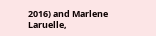2016) and Marlene Laruelle,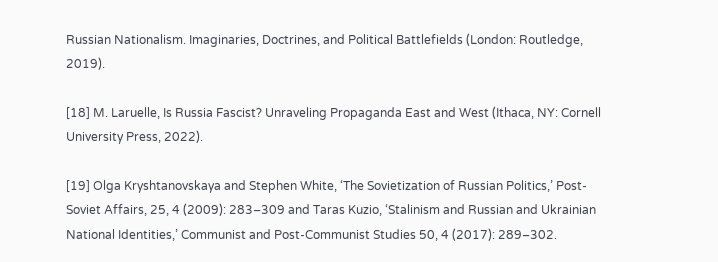Russian Nationalism. Imaginaries, Doctrines, and Political Battlefields (London: Routledge, 2019).

[18] M. Laruelle, Is Russia Fascist? Unraveling Propaganda East and West (Ithaca, NY: Cornell University Press, 2022).

[19] Olga Kryshtanovskaya and Stephen White, ‘The Sovietization of Russian Politics,’ Post-Soviet Affairs, 25, 4 (2009): 283–309 and Taras Kuzio, ‘Stalinism and Russian and Ukrainian National Identities,’ Communist and Post-Communist Studies 50, 4 (2017): 289–302.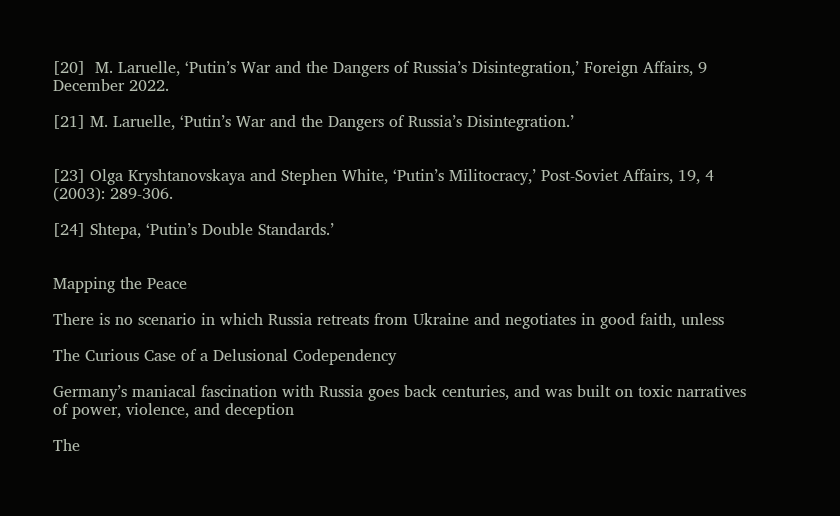[20]  M. Laruelle, ‘Putin’s War and the Dangers of Russia’s Disintegration,’ Foreign Affairs, 9 December 2022.

[21] M. Laruelle, ‘Putin’s War and the Dangers of Russia’s Disintegration.’


[23] Olga Kryshtanovskaya and Stephen White, ‘Putin’s Militocracy,’ Post-Soviet Affairs, 19, 4 (2003): 289-306.

[24] Shtepa, ‘Putin’s Double Standards.’


Mapping the Peace

There is no scenario in which Russia retreats from Ukraine and negotiates in good faith, unless

The Curious Case of a Delusional Codependency

Germany’s maniacal fascination with Russia goes back centuries, and was built on toxic narratives of power, violence, and deception

The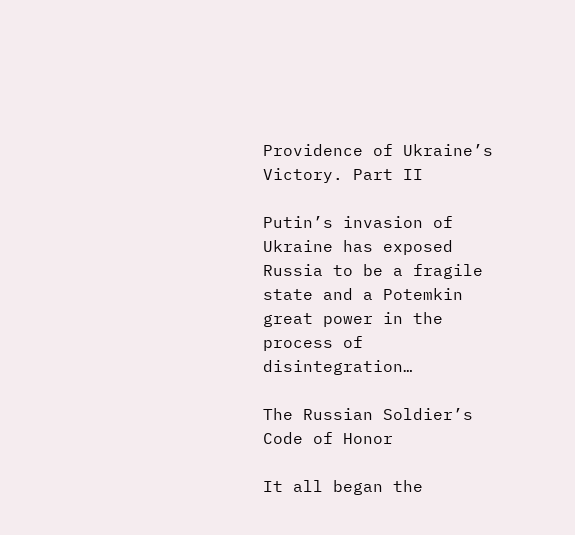Providence of Ukraine’s Victory. Part II

Putin’s invasion of Ukraine has exposed Russia to be a fragile state and a Potemkin great power in the process of disintegration…

The Russian Soldier’s Code of Honor

It all began the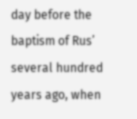day before the baptism of Rus’ several hundred years ago, when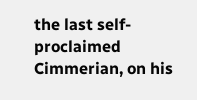the last self-proclaimed Cimmerian, on his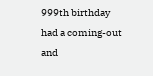999th birthday had a coming-out and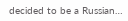decided to be a Russian…